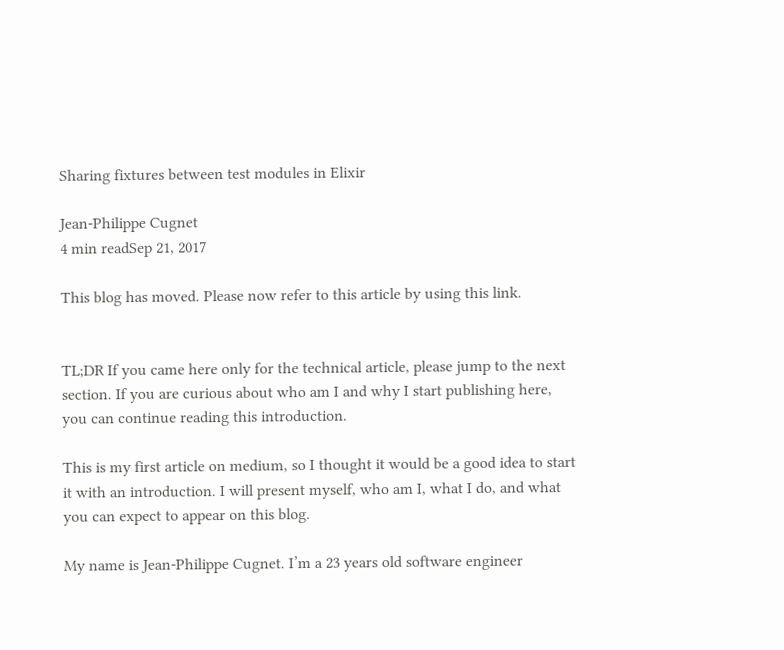Sharing fixtures between test modules in Elixir

Jean-Philippe Cugnet
4 min readSep 21, 2017

This blog has moved. Please now refer to this article by using this link.


TL;DR If you came here only for the technical article, please jump to the next section. If you are curious about who am I and why I start publishing here, you can continue reading this introduction.

This is my first article on medium, so I thought it would be a good idea to start it with an introduction. I will present myself, who am I, what I do, and what you can expect to appear on this blog.

My name is Jean-Philippe Cugnet. I’m a 23 years old software engineer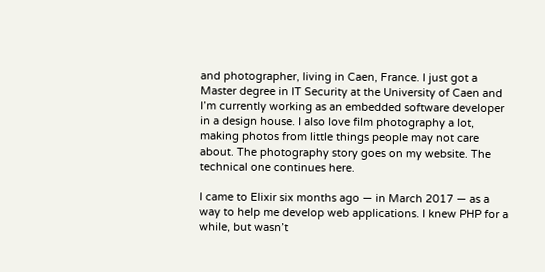and photographer, living in Caen, France. I just got a Master degree in IT Security at the University of Caen and I’m currently working as an embedded software developer in a design house. I also love film photography a lot, making photos from little things people may not care about. The photography story goes on my website. The technical one continues here.

I came to Elixir six months ago — in March 2017 — as a way to help me develop web applications. I knew PHP for a while, but wasn’t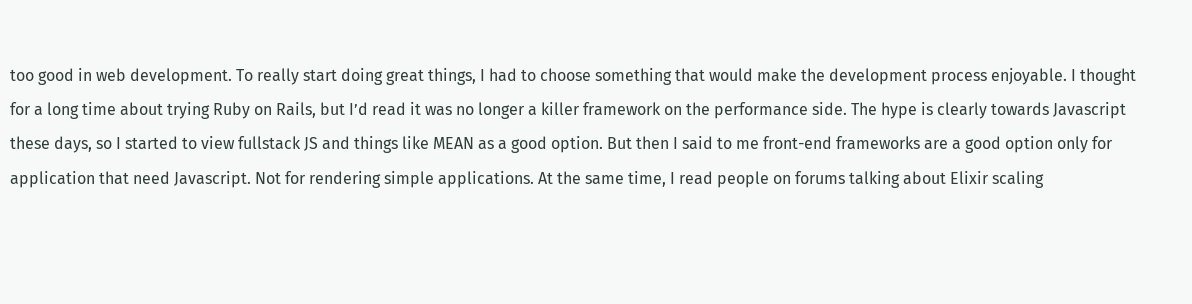too good in web development. To really start doing great things, I had to choose something that would make the development process enjoyable. I thought for a long time about trying Ruby on Rails, but I’d read it was no longer a killer framework on the performance side. The hype is clearly towards Javascript these days, so I started to view fullstack JS and things like MEAN as a good option. But then I said to me front-end frameworks are a good option only for application that need Javascript. Not for rendering simple applications. At the same time, I read people on forums talking about Elixir scaling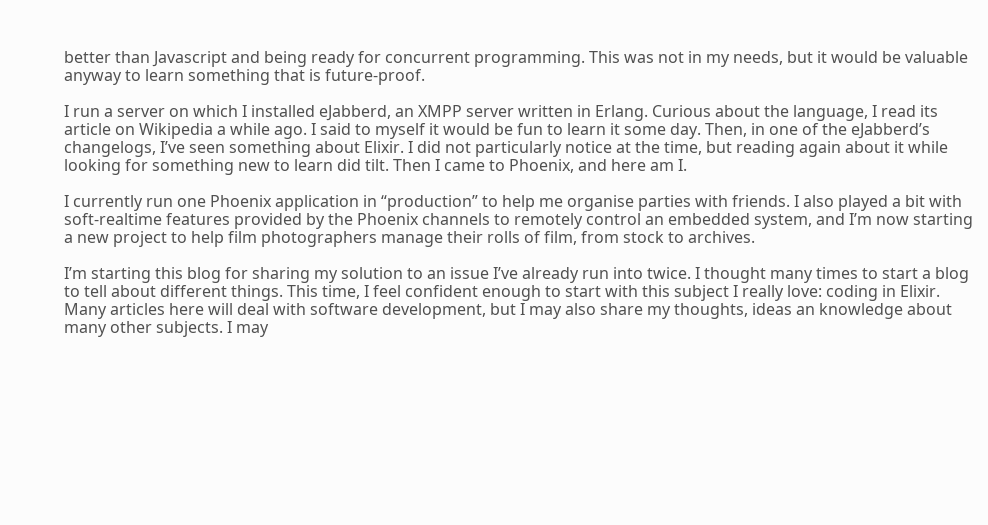better than Javascript and being ready for concurrent programming. This was not in my needs, but it would be valuable anyway to learn something that is future-proof.

I run a server on which I installed eJabberd, an XMPP server written in Erlang. Curious about the language, I read its article on Wikipedia a while ago. I said to myself it would be fun to learn it some day. Then, in one of the eJabberd’s changelogs, I’ve seen something about Elixir. I did not particularly notice at the time, but reading again about it while looking for something new to learn did tilt. Then I came to Phoenix, and here am I.

I currently run one Phoenix application in “production” to help me organise parties with friends. I also played a bit with soft-realtime features provided by the Phoenix channels to remotely control an embedded system, and I’m now starting a new project to help film photographers manage their rolls of film, from stock to archives.

I’m starting this blog for sharing my solution to an issue I’ve already run into twice. I thought many times to start a blog to tell about different things. This time, I feel confident enough to start with this subject I really love: coding in Elixir. Many articles here will deal with software development, but I may also share my thoughts, ideas an knowledge about many other subjects. I may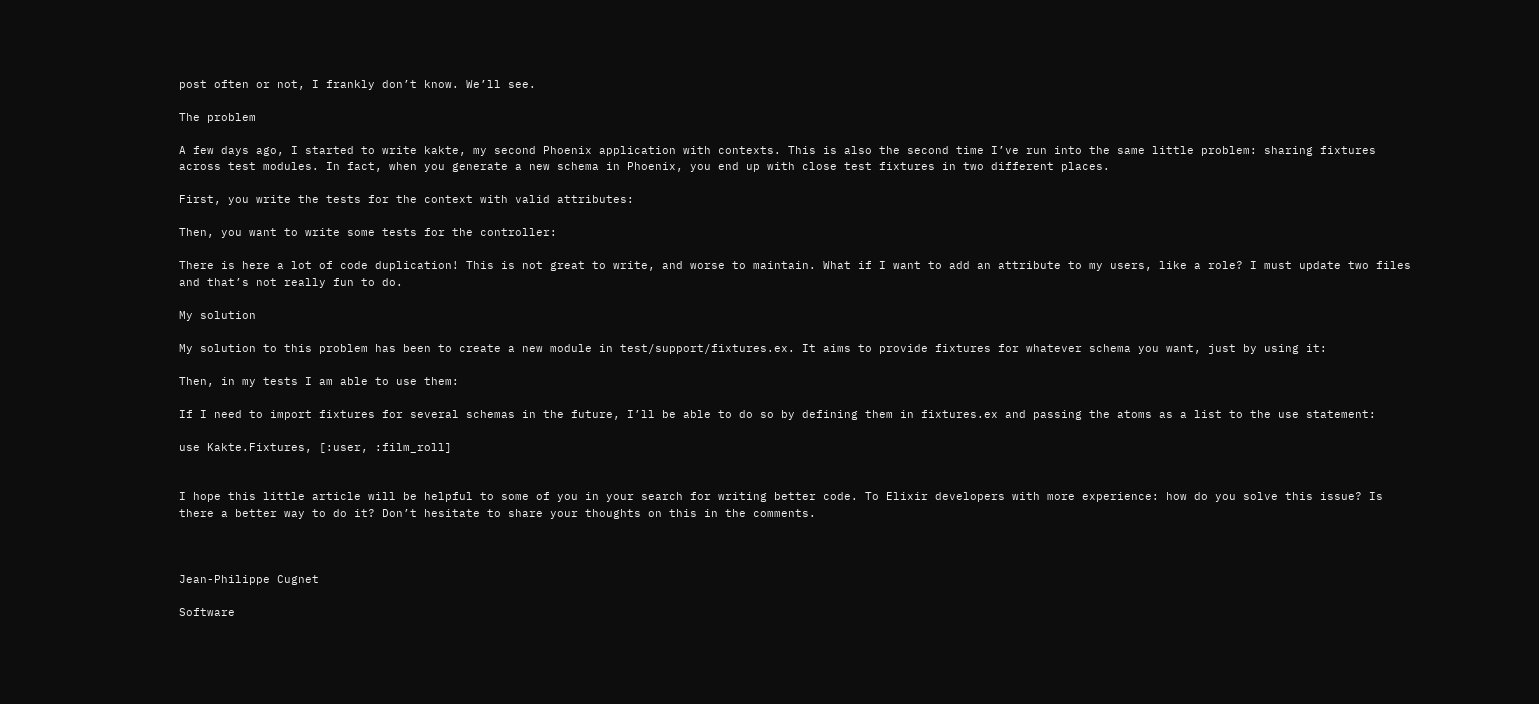post often or not, I frankly don’t know. We’ll see.

The problem

A few days ago, I started to write kakte, my second Phoenix application with contexts. This is also the second time I’ve run into the same little problem: sharing fixtures across test modules. In fact, when you generate a new schema in Phoenix, you end up with close test fixtures in two different places.

First, you write the tests for the context with valid attributes:

Then, you want to write some tests for the controller:

There is here a lot of code duplication! This is not great to write, and worse to maintain. What if I want to add an attribute to my users, like a role? I must update two files and that’s not really fun to do.

My solution

My solution to this problem has been to create a new module in test/support/fixtures.ex. It aims to provide fixtures for whatever schema you want, just by using it:

Then, in my tests I am able to use them:

If I need to import fixtures for several schemas in the future, I’ll be able to do so by defining them in fixtures.ex and passing the atoms as a list to the use statement:

use Kakte.Fixtures, [:user, :film_roll]


I hope this little article will be helpful to some of you in your search for writing better code. To Elixir developers with more experience: how do you solve this issue? Is there a better way to do it? Don’t hesitate to share your thoughts on this in the comments.



Jean-Philippe Cugnet

Software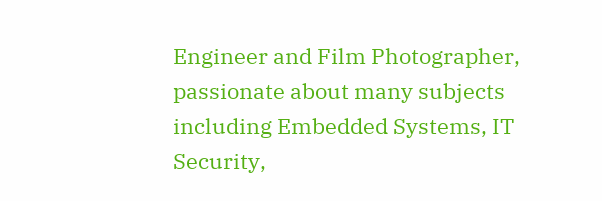Engineer and Film Photographer, passionate about many subjects including Embedded Systems, IT Security,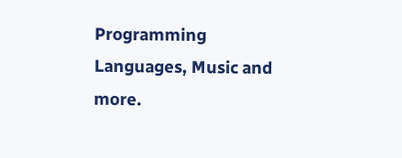Programming Languages, Music and more.